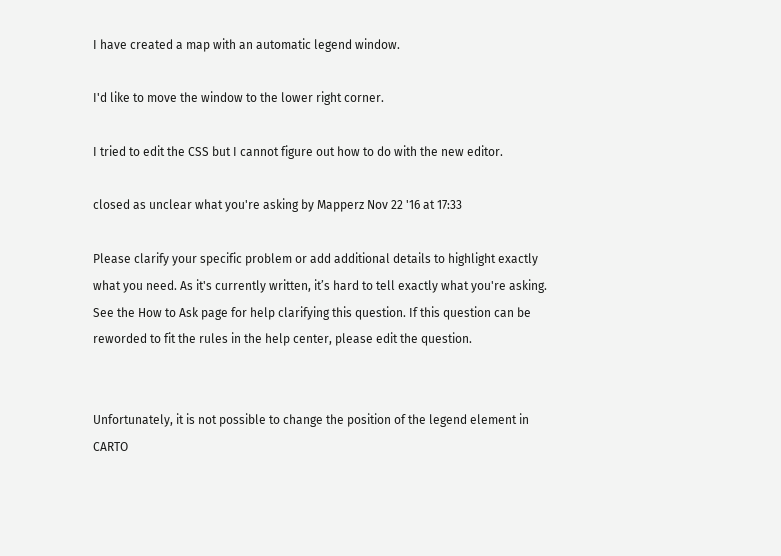I have created a map with an automatic legend window.

I'd like to move the window to the lower right corner.

I tried to edit the CSS but I cannot figure out how to do with the new editor.

closed as unclear what you're asking by Mapperz Nov 22 '16 at 17:33

Please clarify your specific problem or add additional details to highlight exactly what you need. As it's currently written, it’s hard to tell exactly what you're asking. See the How to Ask page for help clarifying this question. If this question can be reworded to fit the rules in the help center, please edit the question.


Unfortunately, it is not possible to change the position of the legend element in CARTO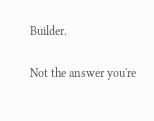Builder.

Not the answer you're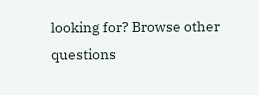looking for? Browse other questions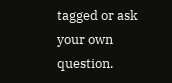tagged or ask your own question.